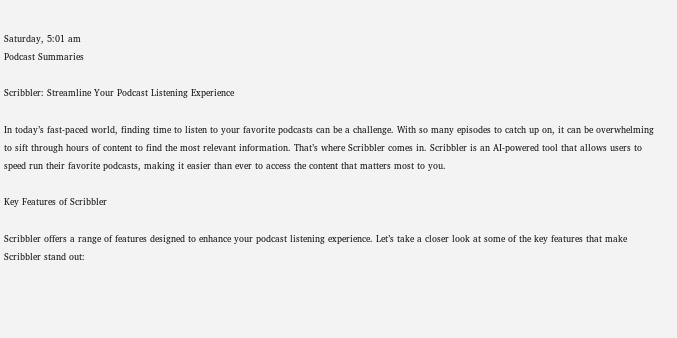Saturday, 5:01 am
Podcast Summaries

Scribbler: Streamline Your Podcast Listening Experience

In today’s fast-paced world, finding time to listen to your favorite podcasts can be a challenge. With so many episodes to catch up on, it can be overwhelming to sift through hours of content to find the most relevant information. That’s where Scribbler comes in. Scribbler is an AI-powered tool that allows users to speed run their favorite podcasts, making it easier than ever to access the content that matters most to you.

Key Features of Scribbler

Scribbler offers a range of features designed to enhance your podcast listening experience. Let’s take a closer look at some of the key features that make Scribbler stand out: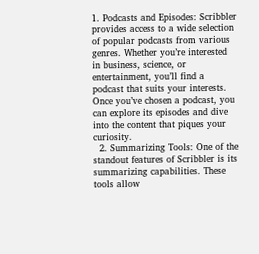1. Podcasts and Episodes: Scribbler provides access to a wide selection of popular podcasts from various genres. Whether you’re interested in business, science, or entertainment, you’ll find a podcast that suits your interests. Once you’ve chosen a podcast, you can explore its episodes and dive into the content that piques your curiosity.
  2. Summarizing Tools: One of the standout features of Scribbler is its summarizing capabilities. These tools allow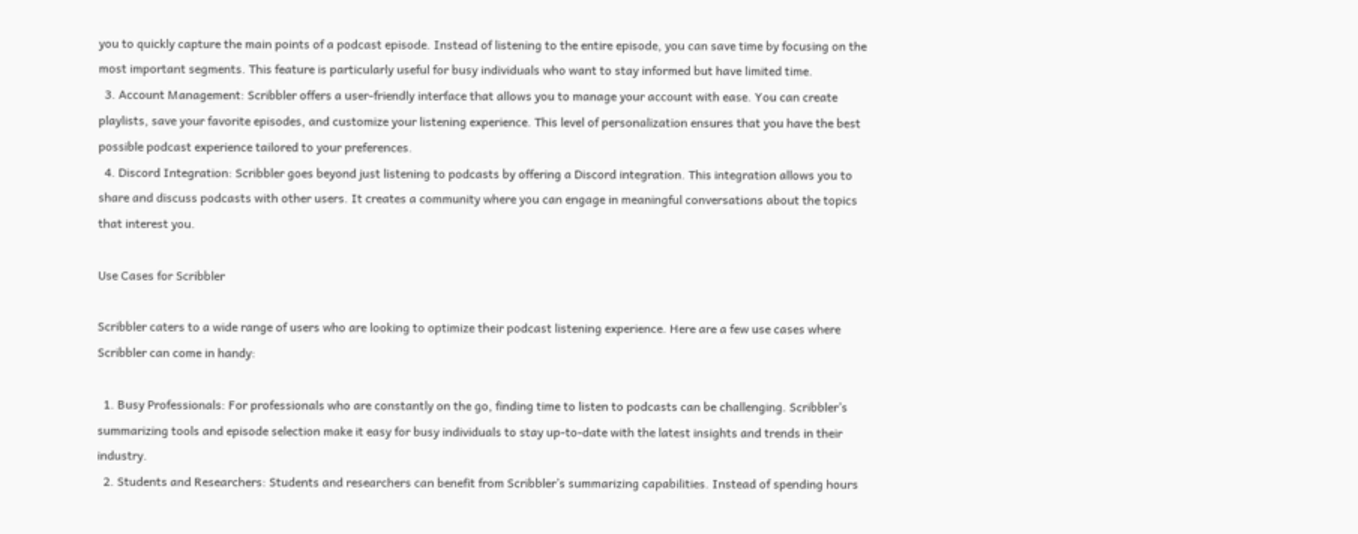you to quickly capture the main points of a podcast episode. Instead of listening to the entire episode, you can save time by focusing on the most important segments. This feature is particularly useful for busy individuals who want to stay informed but have limited time.
  3. Account Management: Scribbler offers a user-friendly interface that allows you to manage your account with ease. You can create playlists, save your favorite episodes, and customize your listening experience. This level of personalization ensures that you have the best possible podcast experience tailored to your preferences.
  4. Discord Integration: Scribbler goes beyond just listening to podcasts by offering a Discord integration. This integration allows you to share and discuss podcasts with other users. It creates a community where you can engage in meaningful conversations about the topics that interest you.

Use Cases for Scribbler

Scribbler caters to a wide range of users who are looking to optimize their podcast listening experience. Here are a few use cases where Scribbler can come in handy:

  1. Busy Professionals: For professionals who are constantly on the go, finding time to listen to podcasts can be challenging. Scribbler’s summarizing tools and episode selection make it easy for busy individuals to stay up-to-date with the latest insights and trends in their industry.
  2. Students and Researchers: Students and researchers can benefit from Scribbler’s summarizing capabilities. Instead of spending hours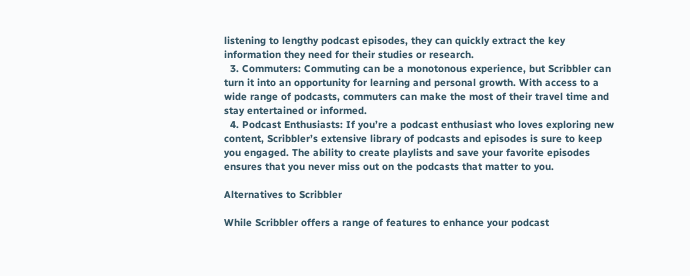listening to lengthy podcast episodes, they can quickly extract the key information they need for their studies or research.
  3. Commuters: Commuting can be a monotonous experience, but Scribbler can turn it into an opportunity for learning and personal growth. With access to a wide range of podcasts, commuters can make the most of their travel time and stay entertained or informed.
  4. Podcast Enthusiasts: If you’re a podcast enthusiast who loves exploring new content, Scribbler’s extensive library of podcasts and episodes is sure to keep you engaged. The ability to create playlists and save your favorite episodes ensures that you never miss out on the podcasts that matter to you.

Alternatives to Scribbler

While Scribbler offers a range of features to enhance your podcast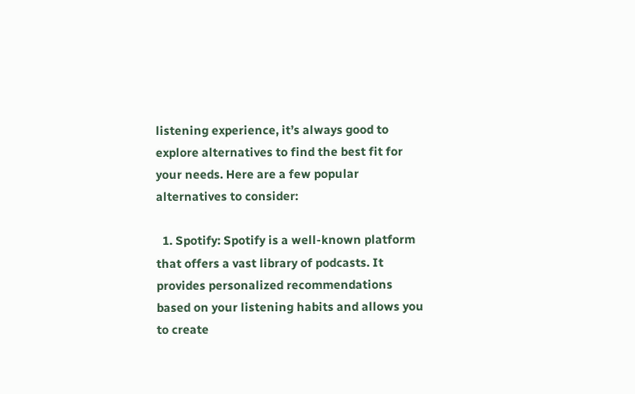listening experience, it’s always good to explore alternatives to find the best fit for your needs. Here are a few popular alternatives to consider:

  1. Spotify: Spotify is a well-known platform that offers a vast library of podcasts. It provides personalized recommendations based on your listening habits and allows you to create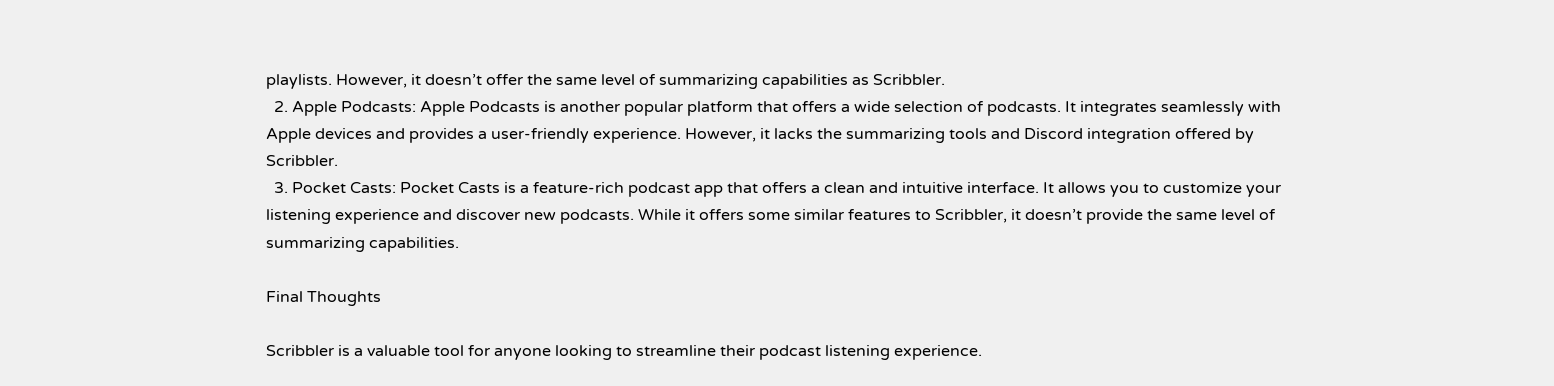playlists. However, it doesn’t offer the same level of summarizing capabilities as Scribbler.
  2. Apple Podcasts: Apple Podcasts is another popular platform that offers a wide selection of podcasts. It integrates seamlessly with Apple devices and provides a user-friendly experience. However, it lacks the summarizing tools and Discord integration offered by Scribbler.
  3. Pocket Casts: Pocket Casts is a feature-rich podcast app that offers a clean and intuitive interface. It allows you to customize your listening experience and discover new podcasts. While it offers some similar features to Scribbler, it doesn’t provide the same level of summarizing capabilities.

Final Thoughts

Scribbler is a valuable tool for anyone looking to streamline their podcast listening experience.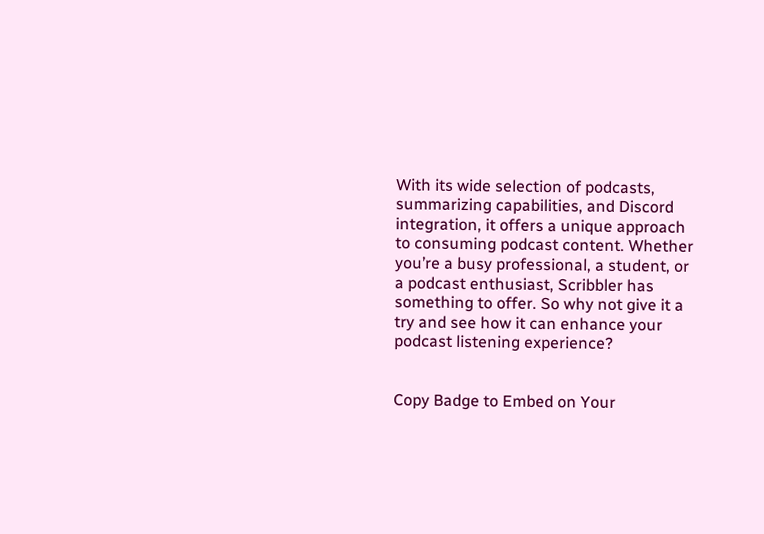With its wide selection of podcasts, summarizing capabilities, and Discord integration, it offers a unique approach to consuming podcast content. Whether you’re a busy professional, a student, or a podcast enthusiast, Scribbler has something to offer. So why not give it a try and see how it can enhance your podcast listening experience?


Copy Badge to Embed on Your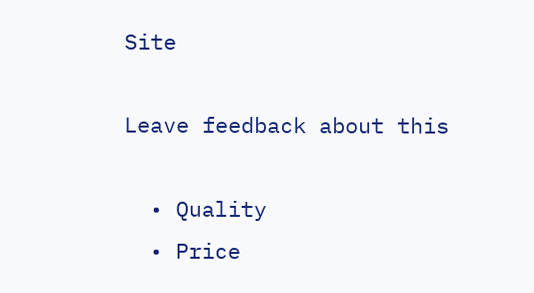Site

Leave feedback about this

  • Quality
  • Price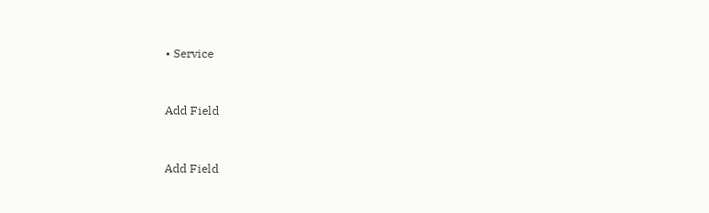• Service


Add Field


Add Field